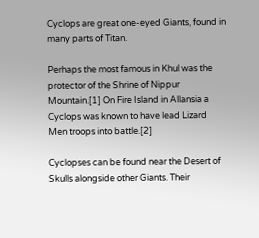Cyclops are great one-eyed Giants, found in many parts of Titan.

Perhaps the most famous in Khul was the protector of the Shrine of Nippur Mountain.[1] On Fire Island in Allansia a Cyclops was known to have lead Lizard Men troops into battle.[2]

Cyclopses can be found near the Desert of Skulls alongside other Giants. Their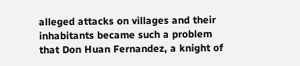alleged attacks on villages and their inhabitants became such a problem that Don Huan Fernandez, a knight of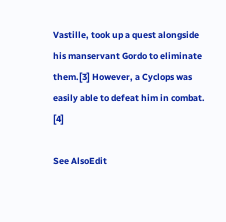Vastille, took up a quest alongside his manservant Gordo to eliminate them.[3] However, a Cyclops was easily able to defeat him in combat. [4]

See AlsoEdit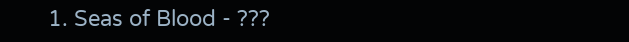1. Seas of Blood - ???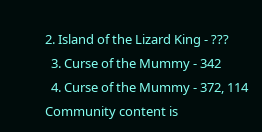2. Island of the Lizard King - ???
  3. Curse of the Mummy - 342
  4. Curse of the Mummy - 372, 114
Community content is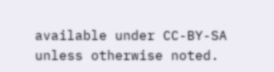available under CC-BY-SA unless otherwise noted.